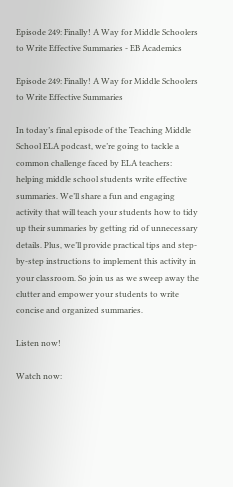Episode 249: Finally! A Way for Middle Schoolers to Write Effective Summaries - EB Academics

Episode 249: Finally! A Way for Middle Schoolers to Write Effective Summaries

In today’s final episode of the Teaching Middle School ELA podcast, we’re going to tackle a common challenge faced by ELA teachers: helping middle school students write effective summaries. We’ll share a fun and engaging activity that will teach your students how to tidy up their summaries by getting rid of unnecessary details. Plus, we’ll provide practical tips and step-by-step instructions to implement this activity in your classroom. So join us as we sweep away the clutter and empower your students to write concise and organized summaries.

Listen now!

Watch now: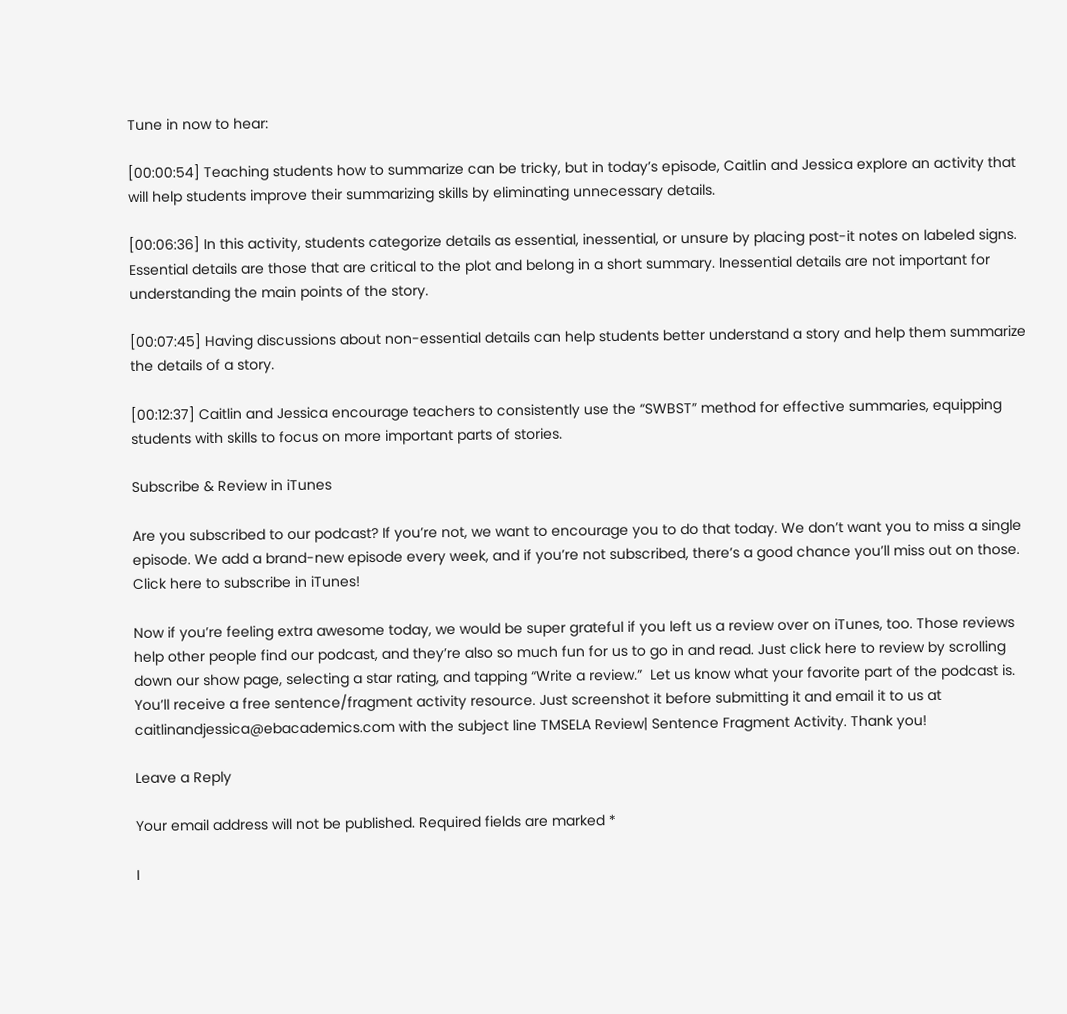Tune in now to hear:

[00:00:54] Teaching students how to summarize can be tricky, but in today’s episode, Caitlin and Jessica explore an activity that will help students improve their summarizing skills by eliminating unnecessary details.

[00:06:36] In this activity, students categorize details as essential, inessential, or unsure by placing post-it notes on labeled signs. Essential details are those that are critical to the plot and belong in a short summary. Inessential details are not important for understanding the main points of the story.

[00:07:45] Having discussions about non-essential details can help students better understand a story and help them summarize the details of a story.

[00:12:37] Caitlin and Jessica encourage teachers to consistently use the “SWBST” method for effective summaries, equipping students with skills to focus on more important parts of stories.

Subscribe & Review in iTunes

Are you subscribed to our podcast? If you’re not, we want to encourage you to do that today. We don’t want you to miss a single episode. We add a brand-new episode every week, and if you’re not subscribed, there’s a good chance you’ll miss out on those. Click here to subscribe in iTunes!

Now if you’re feeling extra awesome today, we would be super grateful if you left us a review over on iTunes, too. Those reviews help other people find our podcast, and they’re also so much fun for us to go in and read. Just click here to review by scrolling down our show page, selecting a star rating, and tapping “Write a review.”  Let us know what your favorite part of the podcast is. You’ll receive a free sentence/fragment activity resource. Just screenshot it before submitting it and email it to us at caitlinandjessica@ebacademics.com with the subject line TMSELA Review| Sentence Fragment Activity. Thank you!

Leave a Reply

Your email address will not be published. Required fields are marked *

I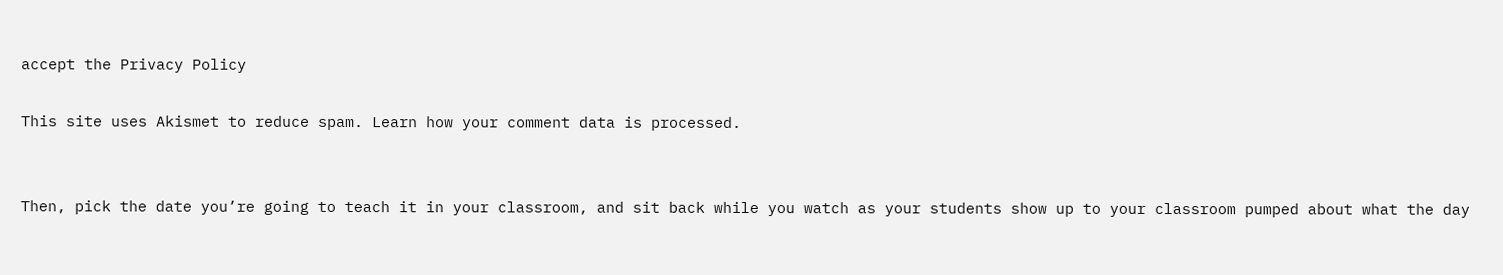accept the Privacy Policy

This site uses Akismet to reduce spam. Learn how your comment data is processed.


Then, pick the date you’re going to teach it in your classroom, and sit back while you watch as your students show up to your classroom pumped about what the day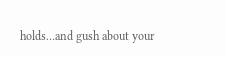holds…and gush about your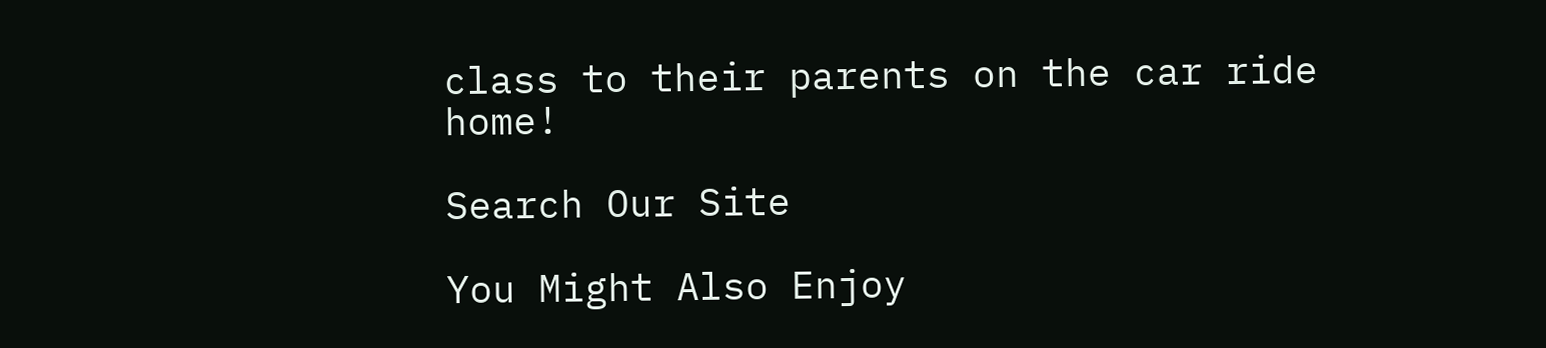class to their parents on the car ride home!

Search Our Site

You Might Also Enjoy